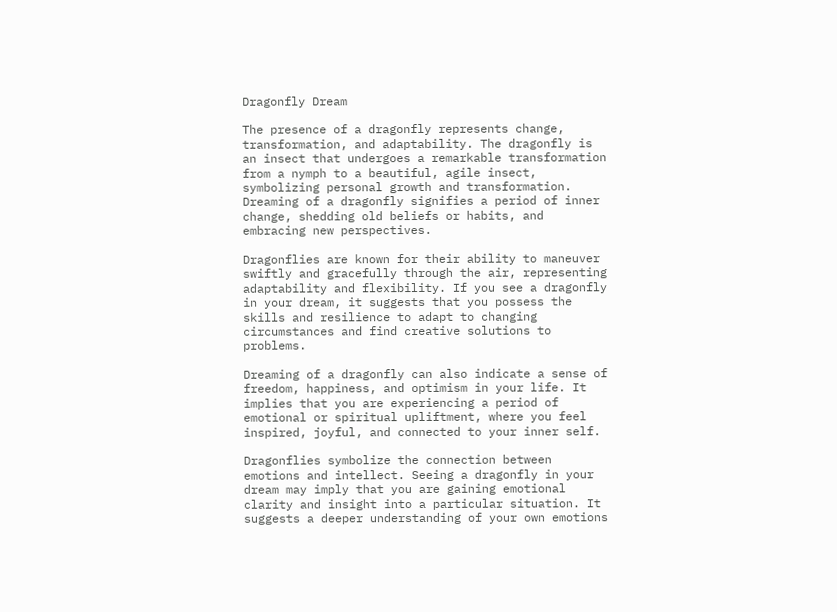Dragonfly Dream

The presence of a dragonfly represents change, transformation, and adaptability. The dragonfly is an insect that undergoes a remarkable transformation from a nymph to a beautiful, agile insect, symbolizing personal growth and transformation. Dreaming of a dragonfly signifies a period of inner change, shedding old beliefs or habits, and embracing new perspectives.

Dragonflies are known for their ability to maneuver swiftly and gracefully through the air, representing adaptability and flexibility. If you see a dragonfly in your dream, it suggests that you possess the skills and resilience to adapt to changing circumstances and find creative solutions to problems.

Dreaming of a dragonfly can also indicate a sense of freedom, happiness, and optimism in your life. It implies that you are experiencing a period of emotional or spiritual upliftment, where you feel inspired, joyful, and connected to your inner self.

Dragonflies symbolize the connection between emotions and intellect. Seeing a dragonfly in your dream may imply that you are gaining emotional clarity and insight into a particular situation. It suggests a deeper understanding of your own emotions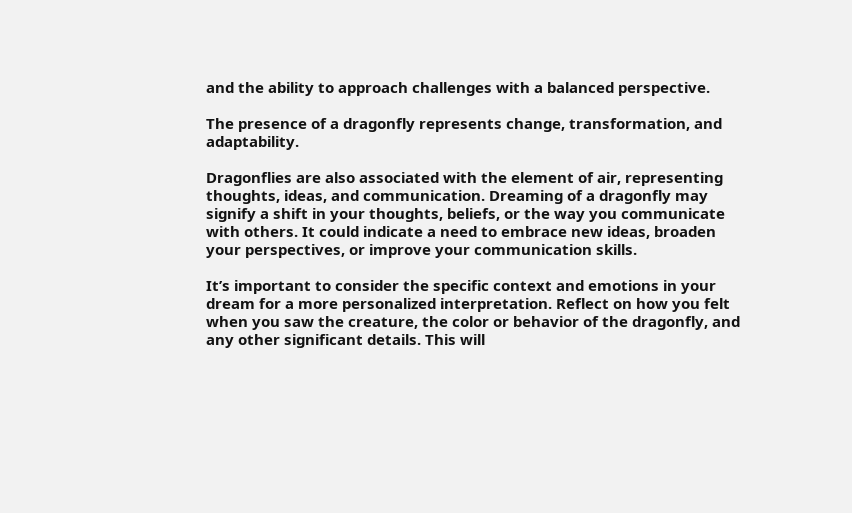and the ability to approach challenges with a balanced perspective.

The presence of a dragonfly represents change, transformation, and adaptability.

Dragonflies are also associated with the element of air, representing thoughts, ideas, and communication. Dreaming of a dragonfly may signify a shift in your thoughts, beliefs, or the way you communicate with others. It could indicate a need to embrace new ideas, broaden your perspectives, or improve your communication skills.

It’s important to consider the specific context and emotions in your dream for a more personalized interpretation. Reflect on how you felt when you saw the creature, the color or behavior of the dragonfly, and any other significant details. This will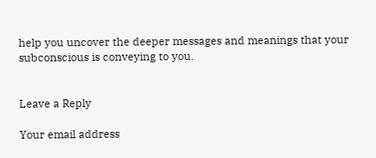help you uncover the deeper messages and meanings that your subconscious is conveying to you.


Leave a Reply

Your email address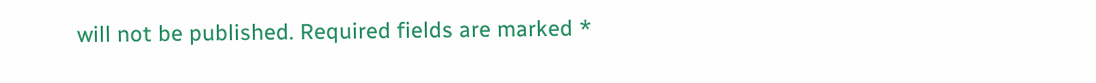will not be published. Required fields are marked *